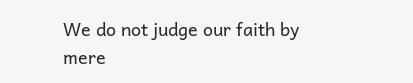We do not judge our faith by mere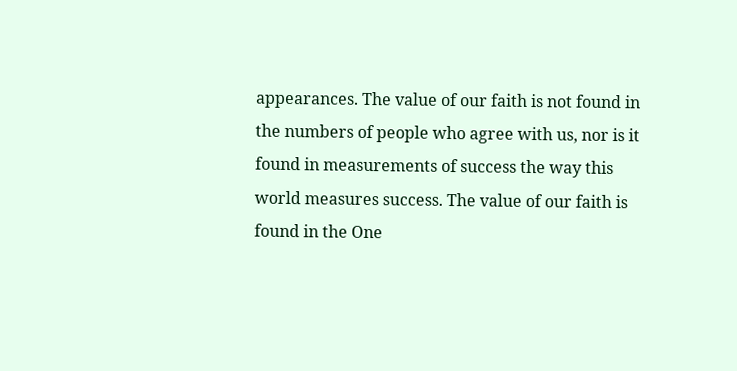appearances. The value of our faith is not found in the numbers of people who agree with us, nor is it found in measurements of success the way this world measures success. The value of our faith is found in the One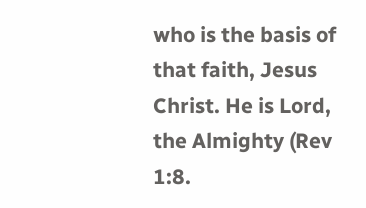who is the basis of that faith, Jesus Christ. He is Lord, the Almighty (Rev 1:8.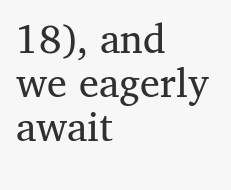18), and we eagerly await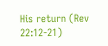His return (Rev 22:12-21)